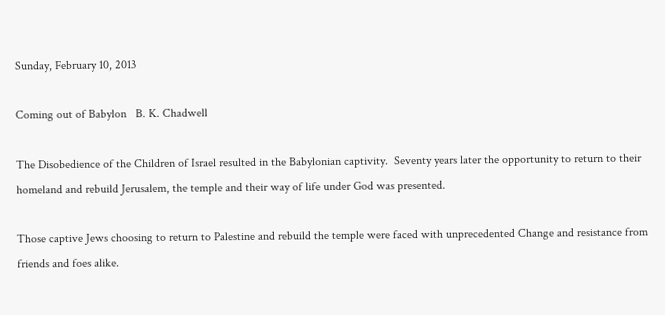Sunday, February 10, 2013

Coming out of Babylon   B. K. Chadwell

The Disobedience of the Children of Israel resulted in the Babylonian captivity.  Seventy years later the opportunity to return to their homeland and rebuild Jerusalem, the temple and their way of life under God was presented.

Those captive Jews choosing to return to Palestine and rebuild the temple were faced with unprecedented Change and resistance from friends and foes alike.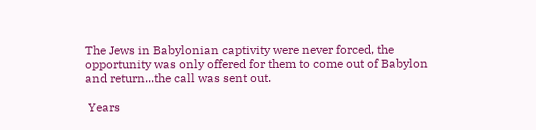The Jews in Babylonian captivity were never forced, the opportunity was only offered for them to come out of Babylon and return...the call was sent out.

 Years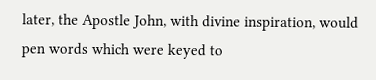later, the Apostle John, with divine inspiration, would pen words which were keyed to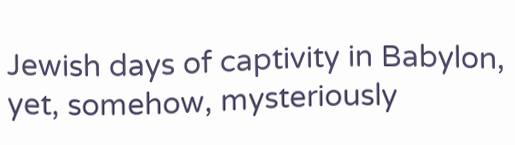Jewish days of captivity in Babylon,  yet, somehow, mysteriously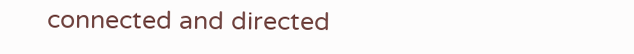connected and directed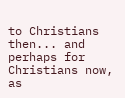to Christians then... and perhaps for Christians now, as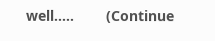well.....        (Continue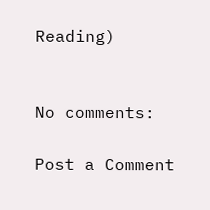Reading)


No comments:

Post a Comment